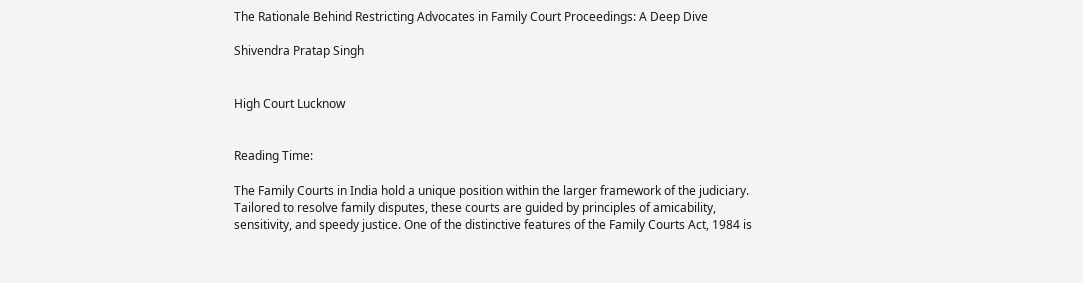The Rationale Behind Restricting Advocates in Family Court Proceedings: A Deep Dive

Shivendra Pratap Singh


High Court Lucknow


Reading Time:

The Family Courts in India hold a unique position within the larger framework of the judiciary. Tailored to resolve family disputes, these courts are guided by principles of amicability, sensitivity, and speedy justice. One of the distinctive features of the Family Courts Act, 1984 is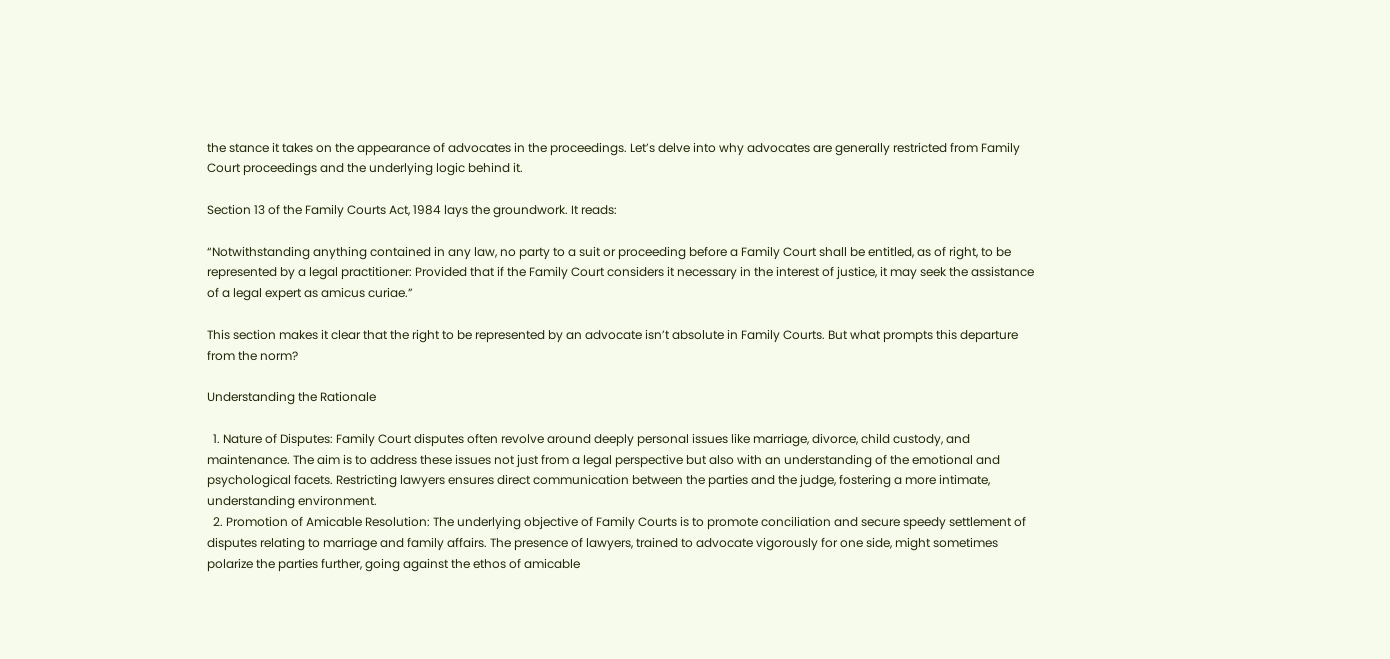the stance it takes on the appearance of advocates in the proceedings. Let’s delve into why advocates are generally restricted from Family Court proceedings and the underlying logic behind it.

Section 13 of the Family Courts Act, 1984 lays the groundwork. It reads:

“Notwithstanding anything contained in any law, no party to a suit or proceeding before a Family Court shall be entitled, as of right, to be represented by a legal practitioner: Provided that if the Family Court considers it necessary in the interest of justice, it may seek the assistance of a legal expert as amicus curiae.”

This section makes it clear that the right to be represented by an advocate isn’t absolute in Family Courts. But what prompts this departure from the norm?

Understanding the Rationale

  1. Nature of Disputes: Family Court disputes often revolve around deeply personal issues like marriage, divorce, child custody, and maintenance. The aim is to address these issues not just from a legal perspective but also with an understanding of the emotional and psychological facets. Restricting lawyers ensures direct communication between the parties and the judge, fostering a more intimate, understanding environment.
  2. Promotion of Amicable Resolution: The underlying objective of Family Courts is to promote conciliation and secure speedy settlement of disputes relating to marriage and family affairs. The presence of lawyers, trained to advocate vigorously for one side, might sometimes polarize the parties further, going against the ethos of amicable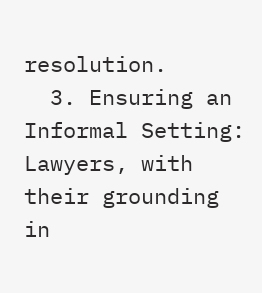resolution.
  3. Ensuring an Informal Setting: Lawyers, with their grounding in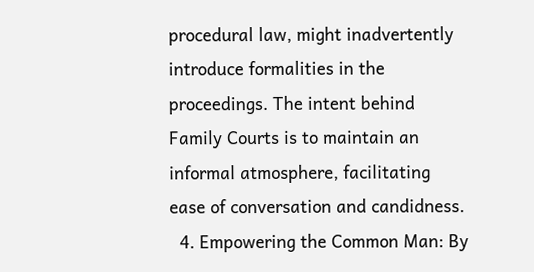procedural law, might inadvertently introduce formalities in the proceedings. The intent behind Family Courts is to maintain an informal atmosphere, facilitating ease of conversation and candidness.
  4. Empowering the Common Man: By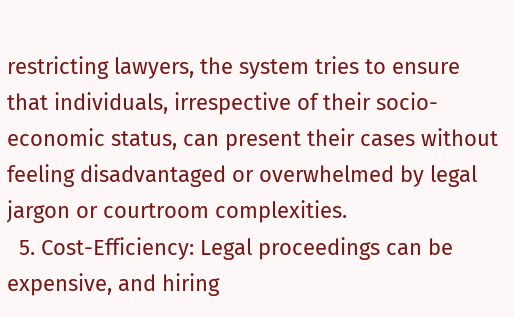restricting lawyers, the system tries to ensure that individuals, irrespective of their socio-economic status, can present their cases without feeling disadvantaged or overwhelmed by legal jargon or courtroom complexities.
  5. Cost-Efficiency: Legal proceedings can be expensive, and hiring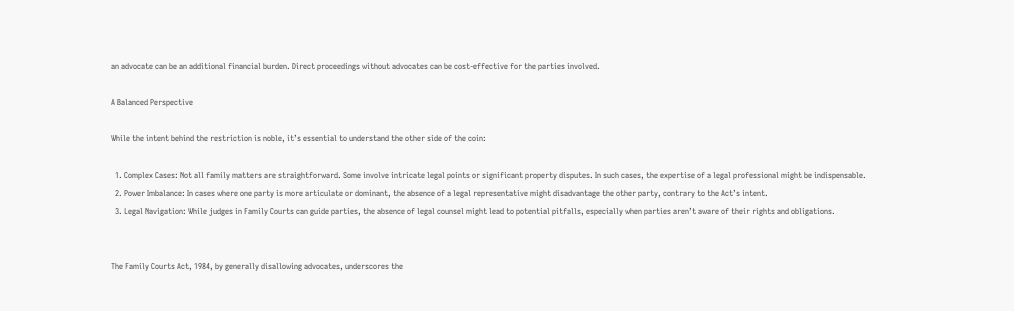an advocate can be an additional financial burden. Direct proceedings without advocates can be cost-effective for the parties involved.

A Balanced Perspective

While the intent behind the restriction is noble, it’s essential to understand the other side of the coin:

  1. Complex Cases: Not all family matters are straightforward. Some involve intricate legal points or significant property disputes. In such cases, the expertise of a legal professional might be indispensable.
  2. Power Imbalance: In cases where one party is more articulate or dominant, the absence of a legal representative might disadvantage the other party, contrary to the Act’s intent.
  3. Legal Navigation: While judges in Family Courts can guide parties, the absence of legal counsel might lead to potential pitfalls, especially when parties aren’t aware of their rights and obligations.


The Family Courts Act, 1984, by generally disallowing advocates, underscores the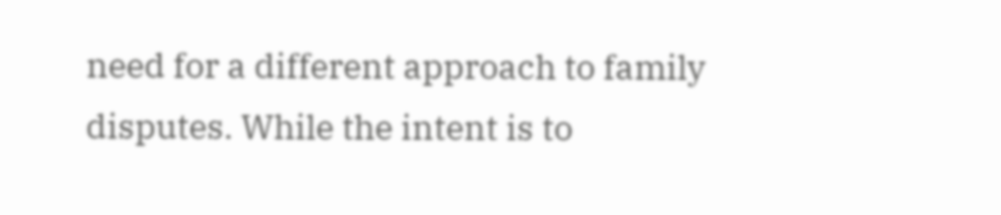need for a different approach to family disputes. While the intent is to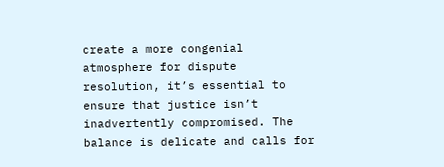create a more congenial atmosphere for dispute resolution, it’s essential to ensure that justice isn’t inadvertently compromised. The balance is delicate and calls for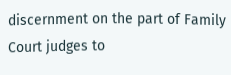discernment on the part of Family Court judges to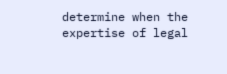determine when the expertise of legal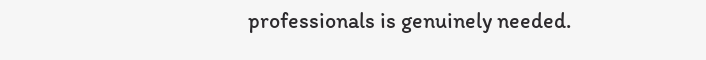professionals is genuinely needed.